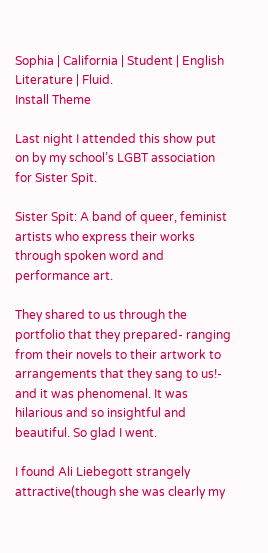Sophia | California | Student | English Literature | Fluid.
Install Theme

Last night I attended this show put on by my school’s LGBT association for Sister Spit.

Sister Spit: A band of queer, feminist artists who express their works through spoken word and performance art.

They shared to us through the portfolio that they prepared- ranging from their novels to their artwork to arrangements that they sang to us!-  and it was phenomenal. It was hilarious and so insightful and beautiful. So glad I went.

I found Ali Liebegott strangely attractive(though she was clearly my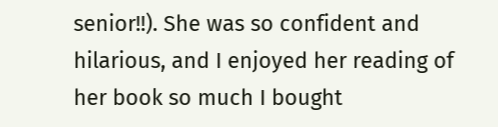senior!!). She was so confident and hilarious, and I enjoyed her reading of her book so much I bought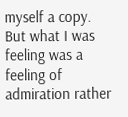myself a copy. But what I was feeling was a feeling of admiration rather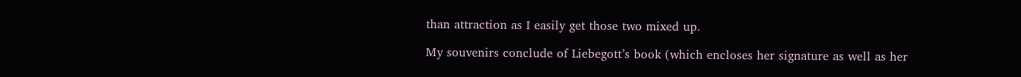than attraction as I easily get those two mixed up.

My souvenirs conclude of Liebegott’s book (which encloses her signature as well as her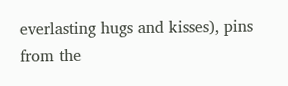everlasting hugs and kisses), pins from the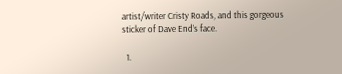artist/writer Cristy Roads, and this gorgeous sticker of Dave End’s face.

  1.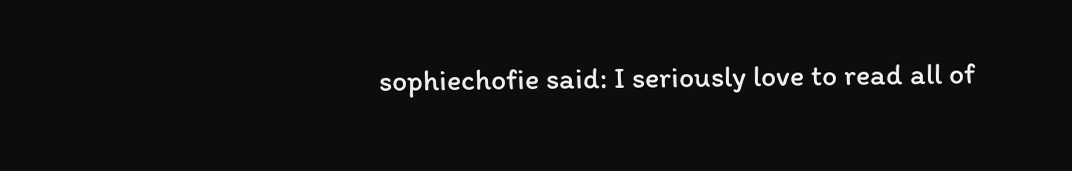sophiechofie said: I seriously love to read all of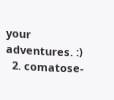your adventures. :)
  2. comatose-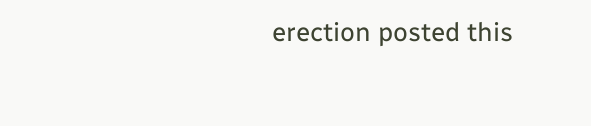erection posted this